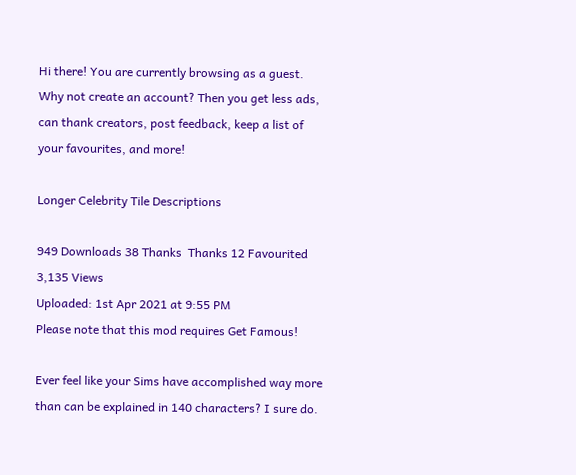Hi there! You are currently browsing as a guest. Why not create an account? Then you get less ads, can thank creators, post feedback, keep a list of your favourites, and more!

Longer Celebrity Tile Descriptions

949 Downloads 38 Thanks  Thanks 12 Favourited 3,135 Views
Uploaded: 1st Apr 2021 at 9:55 PM
Please note that this mod requires Get Famous!

Ever feel like your Sims have accomplished way more than can be explained in 140 characters? I sure do.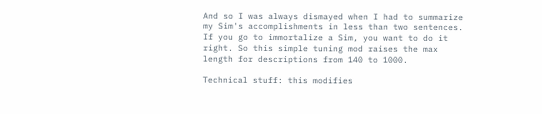And so I was always dismayed when I had to summarize my Sim's accomplishments in less than two sentences. If you go to immortalize a Sim, you want to do it right. So this simple tuning mod raises the max length for descriptions from 140 to 1000.

Technical stuff: this modifies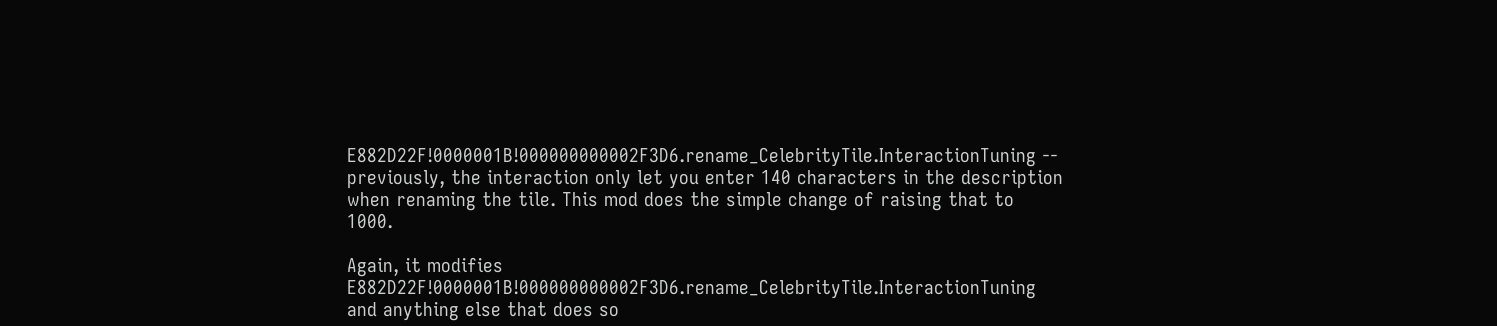E882D22F!0000001B!000000000002F3D6.rename_CelebrityTile.InteractionTuning -- previously, the interaction only let you enter 140 characters in the description when renaming the tile. This mod does the simple change of raising that to 1000.

Again, it modifies E882D22F!0000001B!000000000002F3D6.rename_CelebrityTile.InteractionTuning and anything else that does so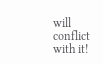will conflict with it!